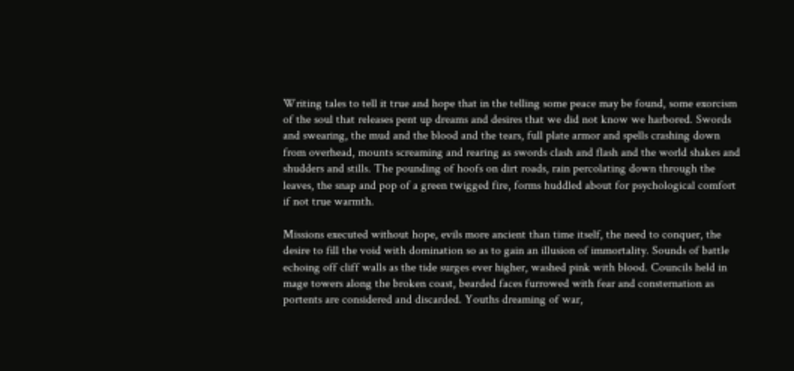Writing tales to tell it true and hope that in the telling some peace may be found, some exorcism of the soul that releases pent up dreams and desires that we did not know we harbored. Swords and swearing, the mud and the blood and the tears, full plate armor and spells crashing down from overhead, mounts screaming and rearing as swords clash and flash and the world shakes and shudders and stills. The pounding of hoofs on dirt roads, rain percolating down through the leaves, the snap and pop of a green twigged fire, forms huddled about for psychological comfort if not true warmth.

Missions executed without hope, evils more ancient than time itself, the need to conquer, the desire to fill the void with domination so as to gain an illusion of immortality. Sounds of battle echoing off cliff walls as the tide surges ever higher, washed pink with blood. Councils held in mage towers along the broken coast, bearded faces furrowed with fear and consternation as portents are considered and discarded. Youths dreaming of war,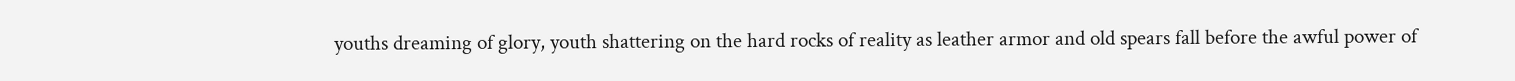youths dreaming of glory, youth shattering on the hard rocks of reality as leather armor and old spears fall before the awful power of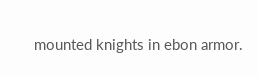mounted knights in ebon armor.